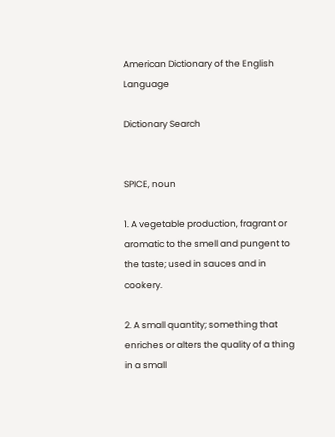American Dictionary of the English Language

Dictionary Search


SPICE, noun

1. A vegetable production, fragrant or aromatic to the smell and pungent to the taste; used in sauces and in cookery.

2. A small quantity; something that enriches or alters the quality of a thing in a small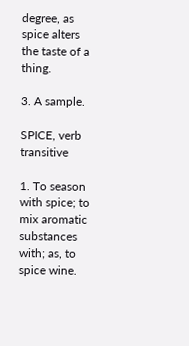degree, as spice alters the taste of a thing.

3. A sample.

SPICE, verb transitive

1. To season with spice; to mix aromatic substances with; as, to spice wine.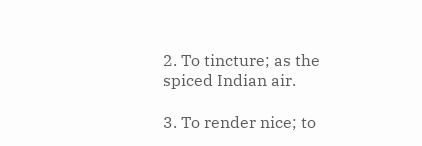2. To tincture; as the spiced Indian air.

3. To render nice; to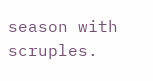season with scruples.